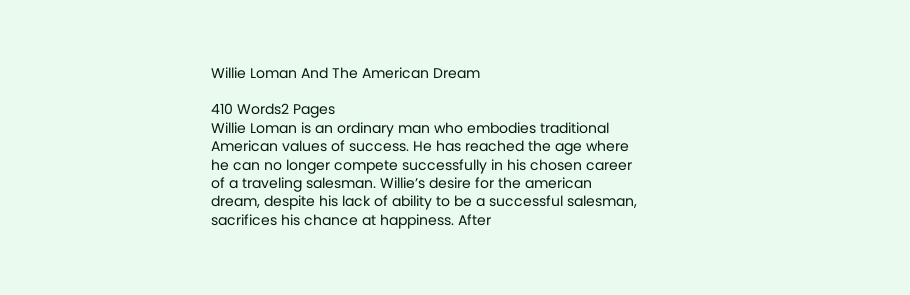Willie Loman And The American Dream

410 Words2 Pages
Willie Loman is an ordinary man who embodies traditional American values of success. He has reached the age where he can no longer compete successfully in his chosen career of a traveling salesman. Willie’s desire for the american dream, despite his lack of ability to be a successful salesman, sacrifices his chance at happiness. After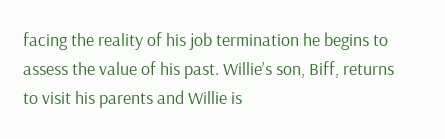facing the reality of his job termination he begins to assess the value of his past. Willie’s son, Biff, returns to visit his parents and Willie is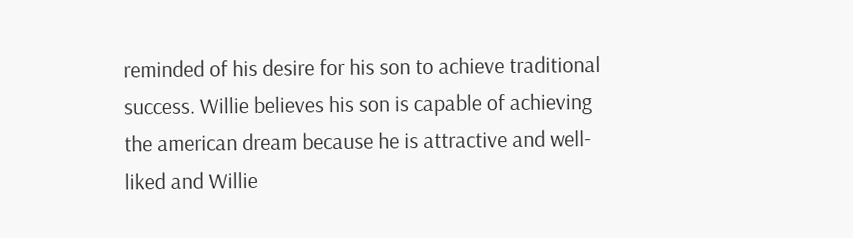reminded of his desire for his son to achieve traditional success. Willie believes his son is capable of achieving the american dream because he is attractive and well-liked and Willie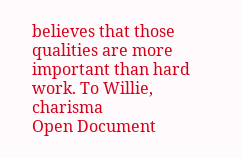believes that those qualities are more important than hard work. To Willie, charisma
Open Document